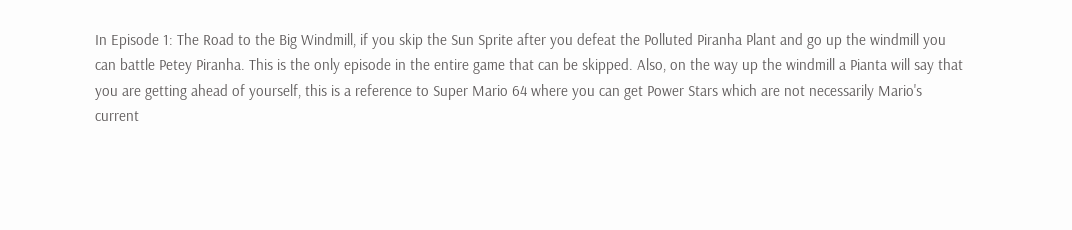In Episode 1: The Road to the Big Windmill, if you skip the Sun Sprite after you defeat the Polluted Piranha Plant and go up the windmill you can battle Petey Piranha. This is the only episode in the entire game that can be skipped. Also, on the way up the windmill a Pianta will say that you are getting ahead of yourself, this is a reference to Super Mario 64 where you can get Power Stars which are not necessarily Mario's current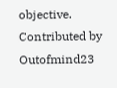objective.
Contributed by Outofmind23